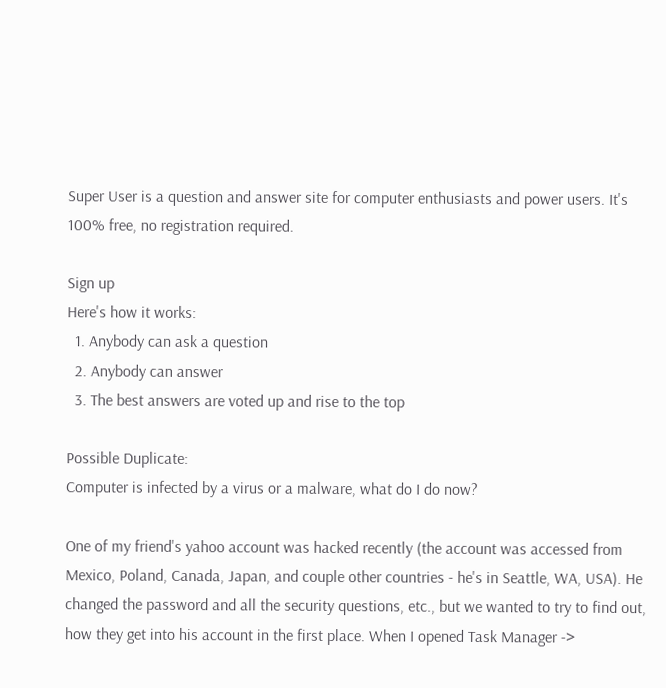Super User is a question and answer site for computer enthusiasts and power users. It's 100% free, no registration required.

Sign up
Here's how it works:
  1. Anybody can ask a question
  2. Anybody can answer
  3. The best answers are voted up and rise to the top

Possible Duplicate:
Computer is infected by a virus or a malware, what do I do now?

One of my friend's yahoo account was hacked recently (the account was accessed from Mexico, Poland, Canada, Japan, and couple other countries - he's in Seattle, WA, USA). He changed the password and all the security questions, etc., but we wanted to try to find out, how they get into his account in the first place. When I opened Task Manager ->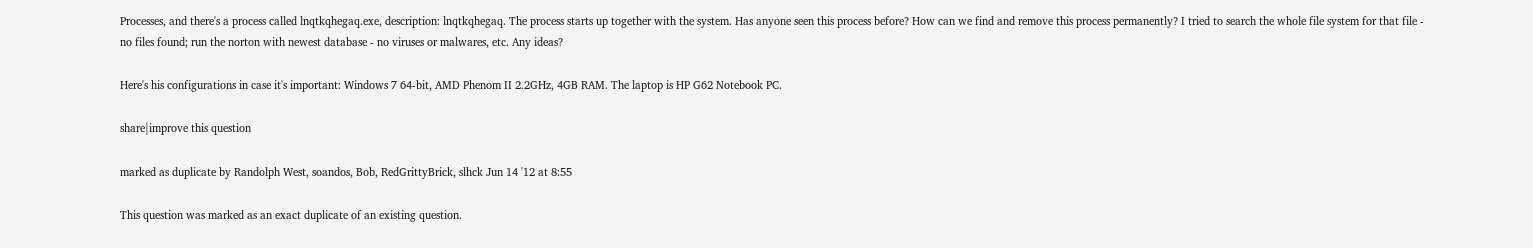Processes, and there's a process called lnqtkqhegaq.exe, description: lnqtkqhegaq. The process starts up together with the system. Has anyone seen this process before? How can we find and remove this process permanently? I tried to search the whole file system for that file - no files found; run the norton with newest database - no viruses or malwares, etc. Any ideas?

Here's his configurations in case it's important: Windows 7 64-bit, AMD Phenom II 2.2GHz, 4GB RAM. The laptop is HP G62 Notebook PC.

share|improve this question

marked as duplicate by Randolph West, soandos, Bob, RedGrittyBrick, slhck Jun 14 '12 at 8:55

This question was marked as an exact duplicate of an existing question.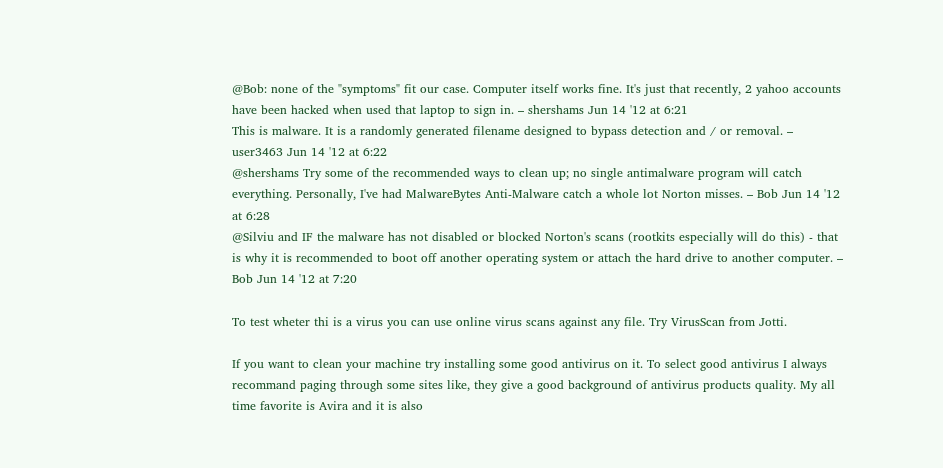@Bob: none of the "symptoms" fit our case. Computer itself works fine. It's just that recently, 2 yahoo accounts have been hacked when used that laptop to sign in. – shershams Jun 14 '12 at 6:21
This is malware. It is a randomly generated filename designed to bypass detection and / or removal. – user3463 Jun 14 '12 at 6:22
@shershams Try some of the recommended ways to clean up; no single antimalware program will catch everything. Personally, I've had MalwareBytes Anti-Malware catch a whole lot Norton misses. – Bob Jun 14 '12 at 6:28
@Silviu and IF the malware has not disabled or blocked Norton's scans (rootkits especially will do this) - that is why it is recommended to boot off another operating system or attach the hard drive to another computer. – Bob Jun 14 '12 at 7:20

To test wheter thi is a virus you can use online virus scans against any file. Try VirusScan from Jotti.

If you want to clean your machine try installing some good antivirus on it. To select good antivirus I always recommand paging through some sites like, they give a good background of antivirus products quality. My all time favorite is Avira and it is also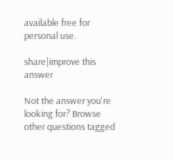available free for personal use.

share|improve this answer

Not the answer you're looking for? Browse other questions tagged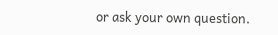or ask your own question.